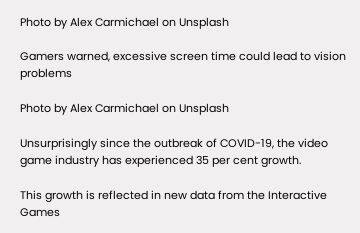Photo by Alex Carmichael on Unsplash

Gamers warned, excessive screen time could lead to vision problems

Photo by Alex Carmichael on Unsplash

Unsurprisingly since the outbreak of COVID-19, the video game industry has experienced 35 per cent growth.

This growth is reflected in new data from the Interactive Games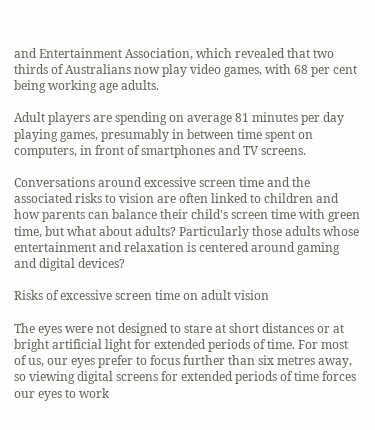and Entertainment Association, which revealed that two thirds of Australians now play video games, with 68 per cent being working age adults.

Adult players are spending on average 81 minutes per day playing games, presumably in between time spent on computers, in front of smartphones and TV screens.

Conversations around excessive screen time and the associated risks to vision are often linked to children and how parents can balance their child's screen time with green time, but what about adults? Particularly those adults whose entertainment and relaxation is centered around gaming and digital devices?

Risks of excessive screen time on adult vision

The eyes were not designed to stare at short distances or at bright artificial light for extended periods of time. For most of us, our eyes prefer to focus further than six metres away, so viewing digital screens for extended periods of time forces our eyes to work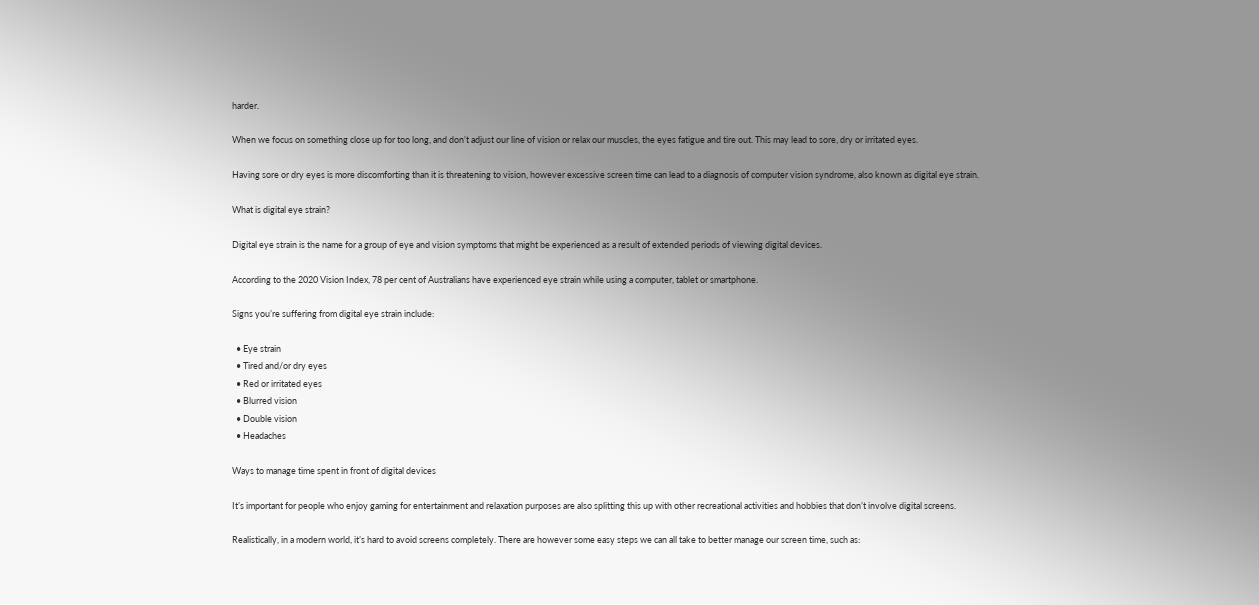harder.

When we focus on something close up for too long, and don’t adjust our line of vision or relax our muscles, the eyes fatigue and tire out. This may lead to sore, dry or irritated eyes.

Having sore or dry eyes is more discomforting than it is threatening to vision, however excessive screen time can lead to a diagnosis of computer vision syndrome, also known as digital eye strain.

What is digital eye strain?

Digital eye strain is the name for a group of eye and vision symptoms that might be experienced as a result of extended periods of viewing digital devices.

According to the 2020 Vision Index, 78 per cent of Australians have experienced eye strain while using a computer, tablet or smartphone.

Signs you’re suffering from digital eye strain include:

  • Eye strain
  • Tired and/or dry eyes
  • Red or irritated eyes
  • Blurred vision
  • Double vision
  • Headaches

Ways to manage time spent in front of digital devices

It’s important for people who enjoy gaming for entertainment and relaxation purposes are also splitting this up with other recreational activities and hobbies that don’t involve digital screens.

Realistically, in a modern world, it’s hard to avoid screens completely. There are however some easy steps we can all take to better manage our screen time, such as: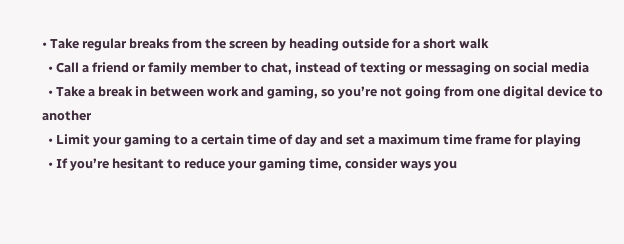• Take regular breaks from the screen by heading outside for a short walk
  • Call a friend or family member to chat, instead of texting or messaging on social media
  • Take a break in between work and gaming, so you’re not going from one digital device to another
  • Limit your gaming to a certain time of day and set a maximum time frame for playing
  • If you’re hesitant to reduce your gaming time, consider ways you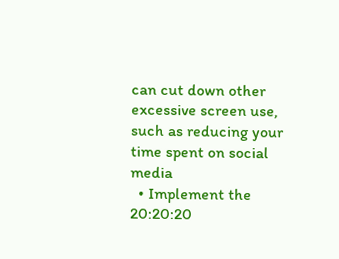can cut down other excessive screen use, such as reducing your time spent on social media
  • Implement the 20:20:20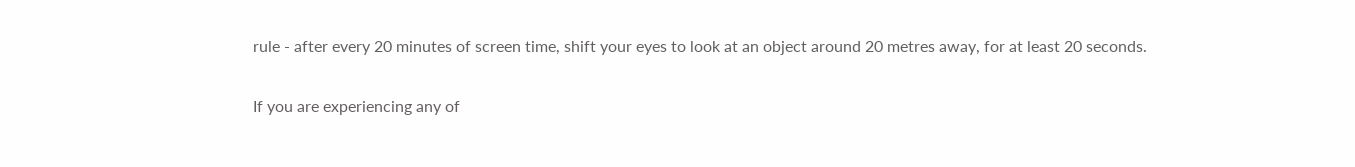rule - after every 20 minutes of screen time, shift your eyes to look at an object around 20 metres away, for at least 20 seconds.

If you are experiencing any of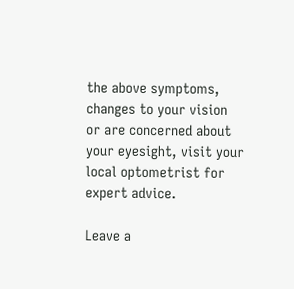the above symptoms, changes to your vision or are concerned about your eyesight, visit your local optometrist for expert advice.

Leave a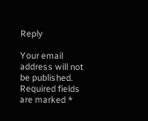Reply

Your email address will not be published. Required fields are marked *